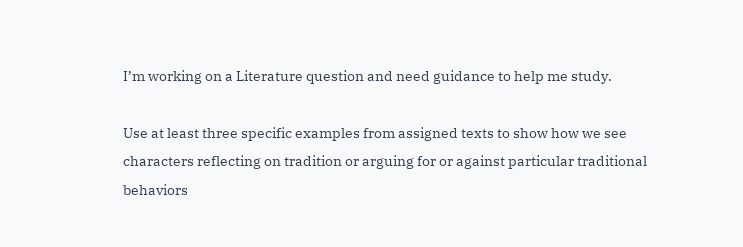I’m working on a Literature question and need guidance to help me study.

Use at least three specific examples from assigned texts to show how we see characters reflecting on tradition or arguing for or against particular traditional behaviors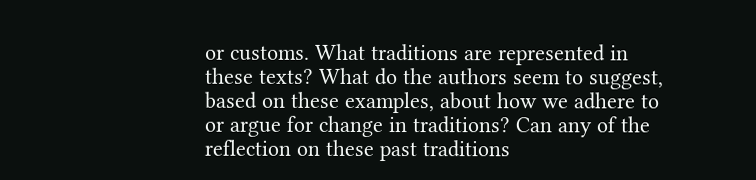or customs. What traditions are represented in these texts? What do the authors seem to suggest, based on these examples, about how we adhere to or argue for change in traditions? Can any of the reflection on these past traditions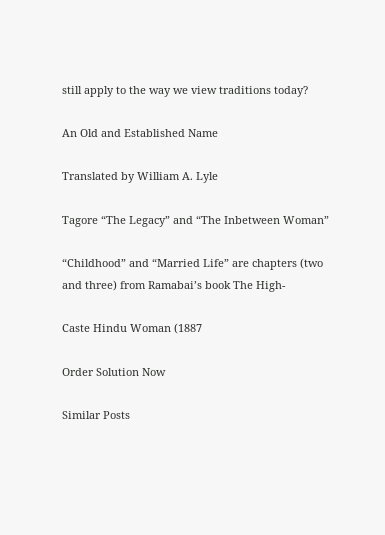still apply to the way we view traditions today?

An Old and Established Name

Translated by William A. Lyle

Tagore “The Legacy” and “The Inbetween Woman”

“Childhood” and “Married Life” are chapters (two and three) from Ramabai’s book The High-

Caste Hindu Woman (1887

Order Solution Now

Similar Posts